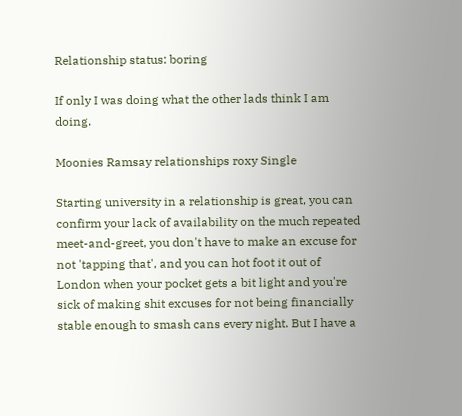Relationship status: boring

If only I was doing what the other lads think I am doing.

Moonies Ramsay relationships roxy Single

Starting university in a relationship is great, you can confirm your lack of availability on the much repeated meet-and-greet, you don't have to make an excuse for not 'tapping that', and you can hot foot it out of London when your pocket gets a bit light and you're sick of making shit excuses for not being financially stable enough to smash cans every night. But I have a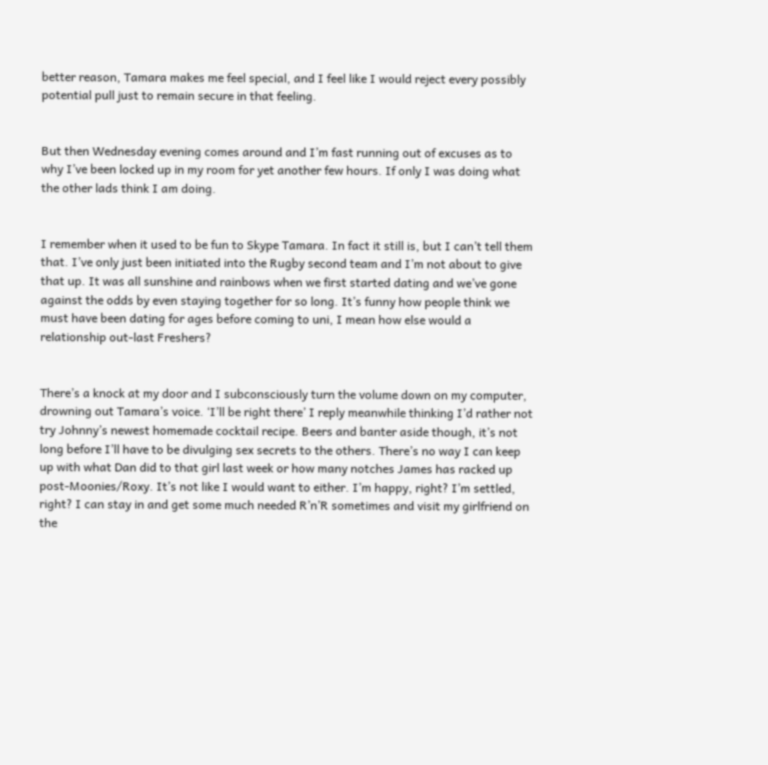better reason, Tamara makes me feel special, and I feel like I would reject every possibly potential pull just to remain secure in that feeling.


But then Wednesday evening comes around and I’m fast running out of excuses as to why I’ve been locked up in my room for yet another few hours. If only I was doing what the other lads think I am doing.


I remember when it used to be fun to Skype Tamara. In fact it still is, but I can’t tell them that. I’ve only just been initiated into the Rugby second team and I’m not about to give that up. It was all sunshine and rainbows when we first started dating and we’ve gone against the odds by even staying together for so long. It’s funny how people think we must have been dating for ages before coming to uni, I mean how else would a relationship out-last Freshers?


There’s a knock at my door and I subconsciously turn the volume down on my computer, drowning out Tamara’s voice. ‘I’ll be right there’ I reply meanwhile thinking I’d rather not try Johnny’s newest homemade cocktail recipe. Beers and banter aside though, it’s not long before I’ll have to be divulging sex secrets to the others. There’s no way I can keep up with what Dan did to that girl last week or how many notches James has racked up post-Moonies/Roxy. It’s not like I would want to either. I’m happy, right? I’m settled, right? I can stay in and get some much needed R’n’R sometimes and visit my girlfriend on the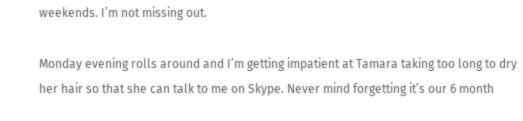weekends. I’m not missing out.

Monday evening rolls around and I’m getting impatient at Tamara taking too long to dry her hair so that she can talk to me on Skype. Never mind forgetting it’s our 6 month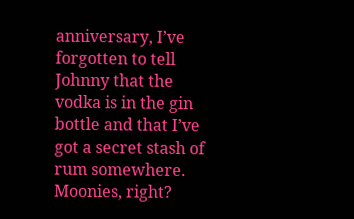anniversary, I’ve forgotten to tell Johnny that the vodka is in the gin bottle and that I’ve got a secret stash of rum somewhere. Moonies, right?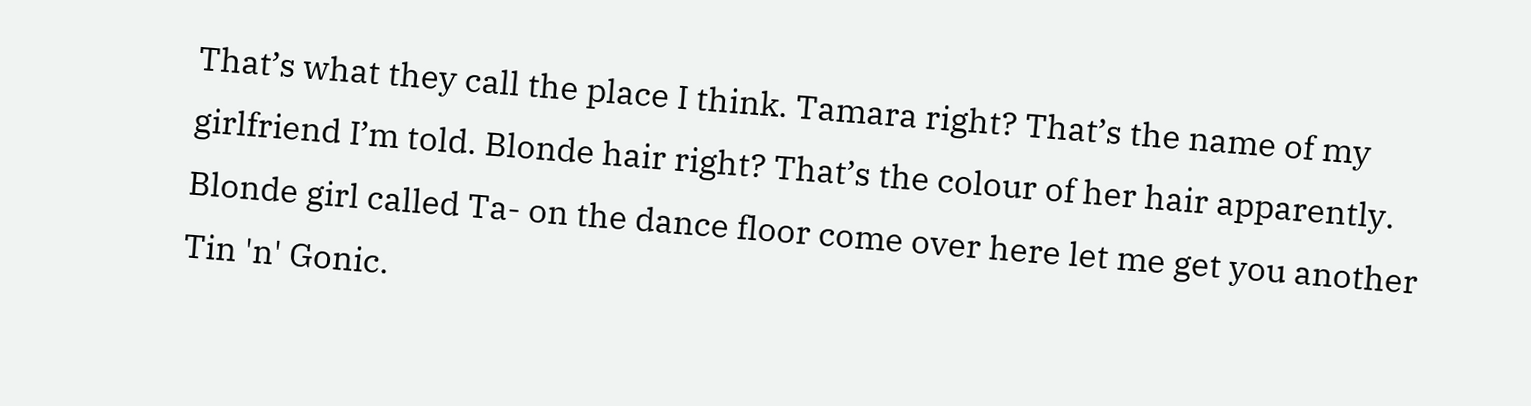That’s what they call the place I think. Tamara right? That’s the name of my girlfriend I’m told. Blonde hair right? That’s the colour of her hair apparently. Blonde girl called Ta- on the dance floor come over here let me get you another Tin 'n' Gonic.